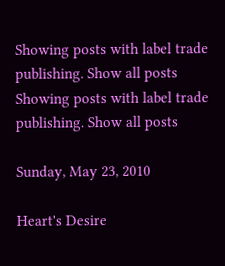Showing posts with label trade publishing. Show all posts
Showing posts with label trade publishing. Show all posts

Sunday, May 23, 2010

Heart's Desire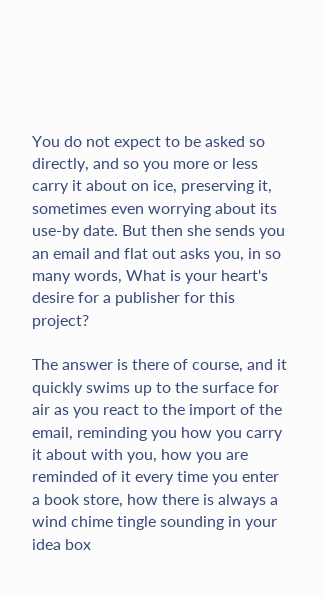You do not expect to be asked so directly, and so you more or less carry it about on ice, preserving it, sometimes even worrying about its use-by date. But then she sends you an email and flat out asks you, in so many words, What is your heart's desire for a publisher for this project?

The answer is there of course, and it quickly swims up to the surface for air as you react to the import of the email, reminding you how you carry it about with you, how you are reminded of it every time you enter a book store, how there is always a wind chime tingle sounding in your idea box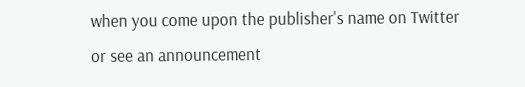when you come upon the publisher's name on Twitter or see an announcement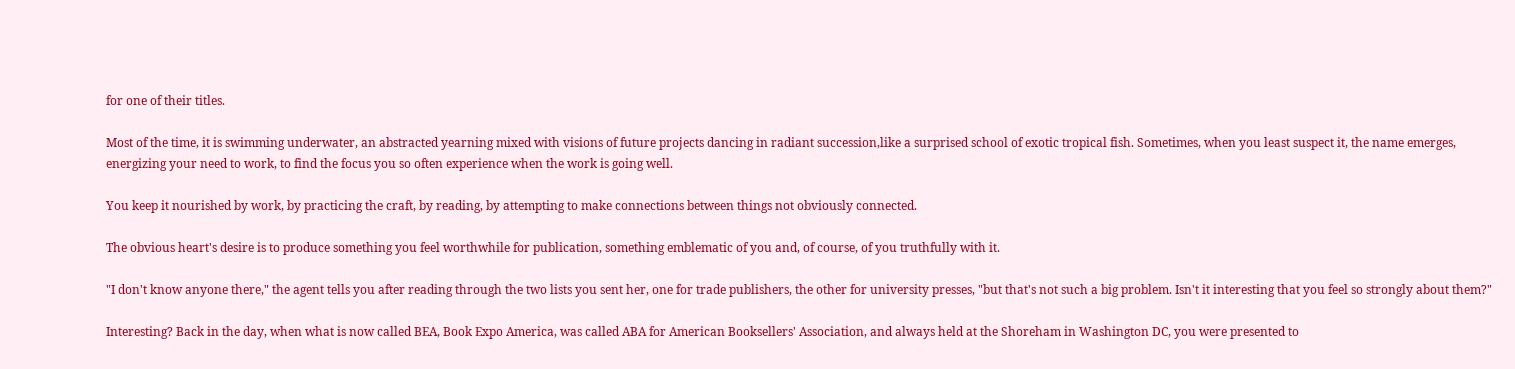for one of their titles.

Most of the time, it is swimming underwater, an abstracted yearning mixed with visions of future projects dancing in radiant succession,like a surprised school of exotic tropical fish. Sometimes, when you least suspect it, the name emerges, energizing your need to work, to find the focus you so often experience when the work is going well.

You keep it nourished by work, by practicing the craft, by reading, by attempting to make connections between things not obviously connected.

The obvious heart's desire is to produce something you feel worthwhile for publication, something emblematic of you and, of course, of you truthfully with it.

"I don't know anyone there," the agent tells you after reading through the two lists you sent her, one for trade publishers, the other for university presses, "but that's not such a big problem. Isn't it interesting that you feel so strongly about them?"

Interesting? Back in the day, when what is now called BEA, Book Expo America, was called ABA for American Booksellers' Association, and always held at the Shoreham in Washington DC, you were presented to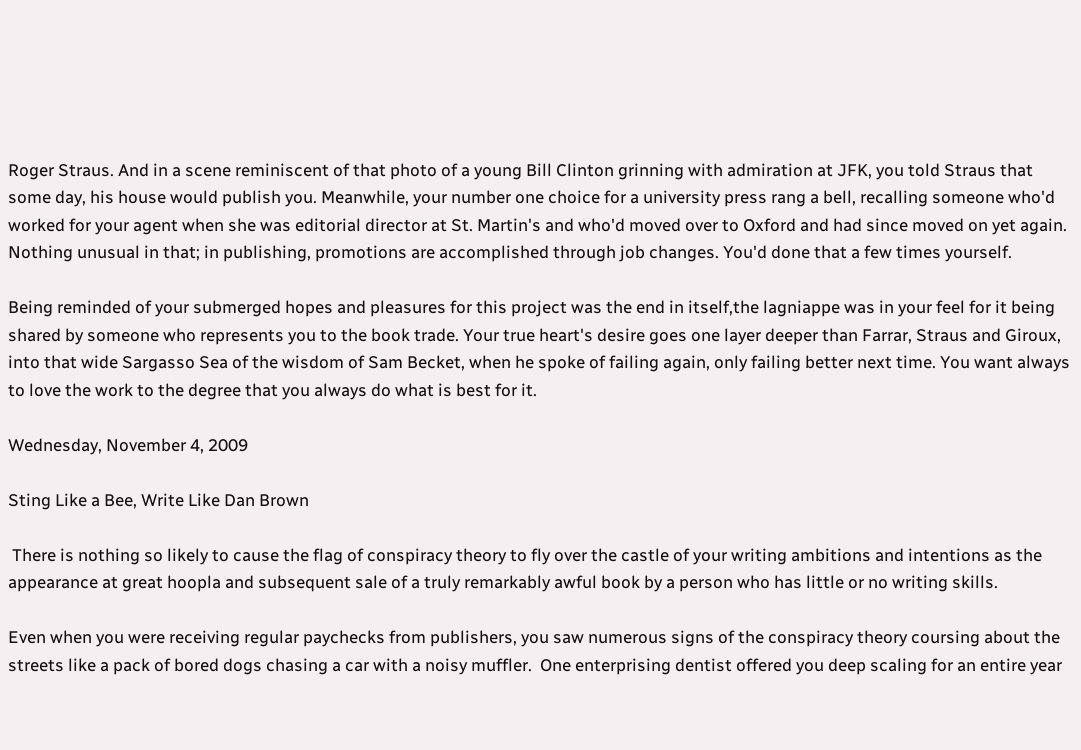Roger Straus. And in a scene reminiscent of that photo of a young Bill Clinton grinning with admiration at JFK, you told Straus that some day, his house would publish you. Meanwhile, your number one choice for a university press rang a bell, recalling someone who'd worked for your agent when she was editorial director at St. Martin's and who'd moved over to Oxford and had since moved on yet again. Nothing unusual in that; in publishing, promotions are accomplished through job changes. You'd done that a few times yourself.

Being reminded of your submerged hopes and pleasures for this project was the end in itself,the lagniappe was in your feel for it being shared by someone who represents you to the book trade. Your true heart's desire goes one layer deeper than Farrar, Straus and Giroux, into that wide Sargasso Sea of the wisdom of Sam Becket, when he spoke of failing again, only failing better next time. You want always to love the work to the degree that you always do what is best for it.

Wednesday, November 4, 2009

Sting Like a Bee, Write Like Dan Brown

 There is nothing so likely to cause the flag of conspiracy theory to fly over the castle of your writing ambitions and intentions as the appearance at great hoopla and subsequent sale of a truly remarkably awful book by a person who has little or no writing skills.

Even when you were receiving regular paychecks from publishers, you saw numerous signs of the conspiracy theory coursing about the streets like a pack of bored dogs chasing a car with a noisy muffler.  One enterprising dentist offered you deep scaling for an entire year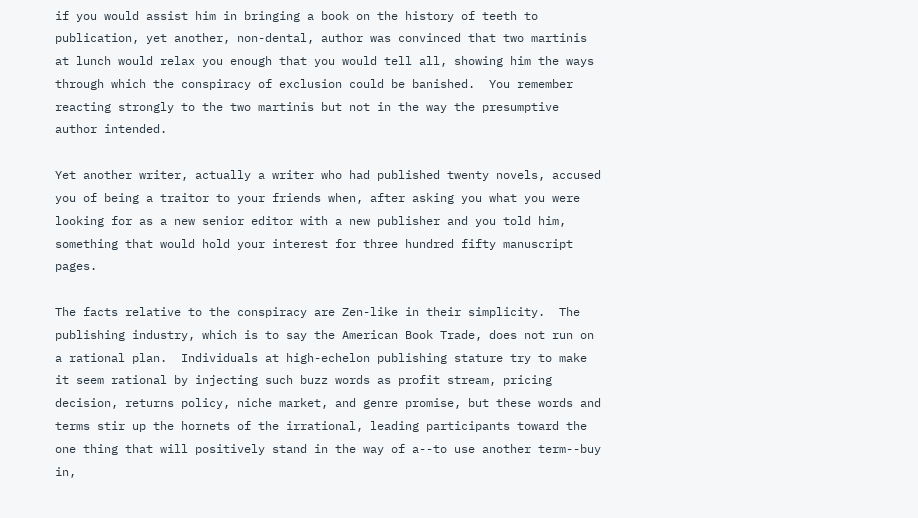if you would assist him in bringing a book on the history of teeth to publication, yet another, non-dental, author was convinced that two martinis at lunch would relax you enough that you would tell all, showing him the ways through which the conspiracy of exclusion could be banished.  You remember reacting strongly to the two martinis but not in the way the presumptive author intended.

Yet another writer, actually a writer who had published twenty novels, accused you of being a traitor to your friends when, after asking you what you were looking for as a new senior editor with a new publisher and you told him, something that would hold your interest for three hundred fifty manuscript pages.

The facts relative to the conspiracy are Zen-like in their simplicity.  The publishing industry, which is to say the American Book Trade, does not run on a rational plan.  Individuals at high-echelon publishing stature try to make it seem rational by injecting such buzz words as profit stream, pricing decision, returns policy, niche market, and genre promise, but these words and terms stir up the hornets of the irrational, leading participants toward the one thing that will positively stand in the way of a--to use another term--buy in,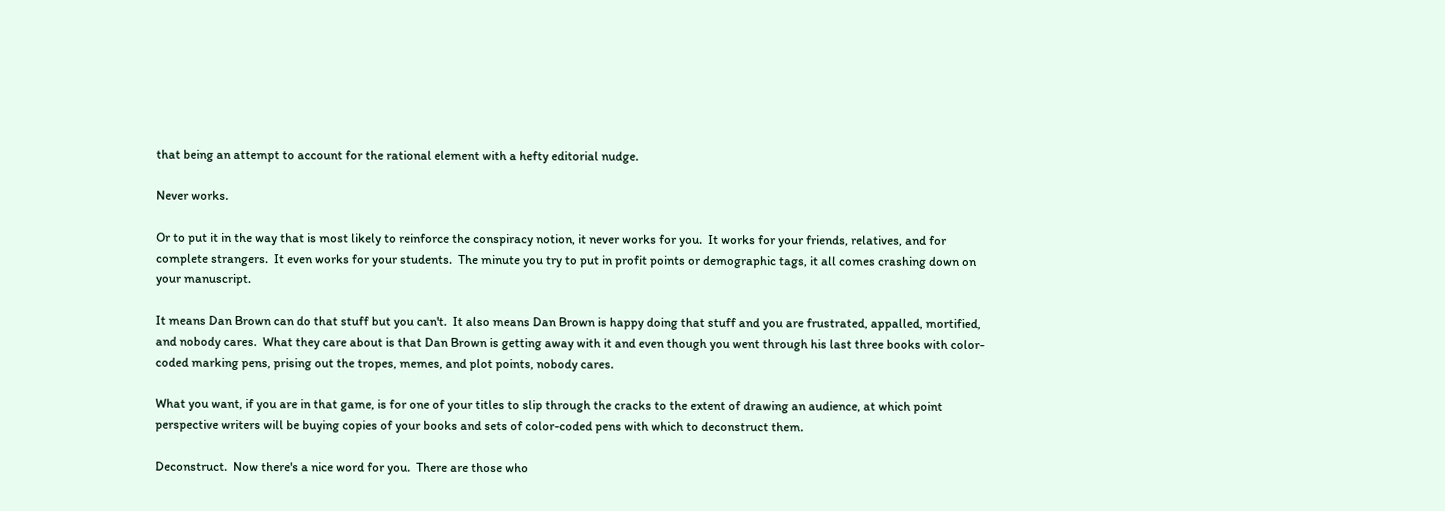that being an attempt to account for the rational element with a hefty editorial nudge.

Never works.

Or to put it in the way that is most likely to reinforce the conspiracy notion, it never works for you.  It works for your friends, relatives, and for complete strangers.  It even works for your students.  The minute you try to put in profit points or demographic tags, it all comes crashing down on your manuscript.

It means Dan Brown can do that stuff but you can't.  It also means Dan Brown is happy doing that stuff and you are frustrated, appalled, mortified, and nobody cares.  What they care about is that Dan Brown is getting away with it and even though you went through his last three books with color-coded marking pens, prising out the tropes, memes, and plot points, nobody cares.

What you want, if you are in that game, is for one of your titles to slip through the cracks to the extent of drawing an audience, at which point perspective writers will be buying copies of your books and sets of color-coded pens with which to deconstruct them.

Deconstruct.  Now there's a nice word for you.  There are those who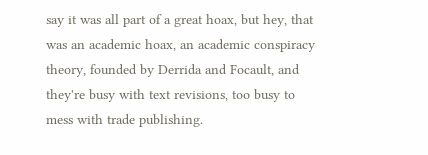say it was all part of a great hoax, but hey, that was an academic hoax, an academic conspiracy theory, founded by Derrida and Focault, and they're busy with text revisions, too busy to mess with trade publishing.